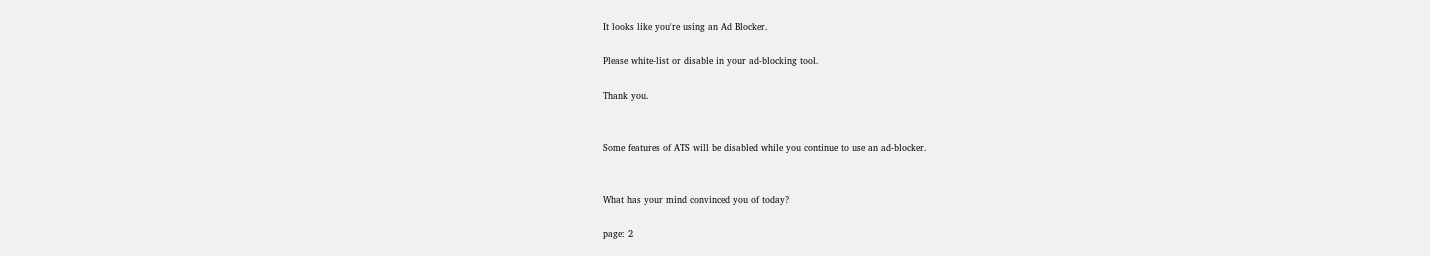It looks like you're using an Ad Blocker.

Please white-list or disable in your ad-blocking tool.

Thank you.


Some features of ATS will be disabled while you continue to use an ad-blocker.


What has your mind convinced you of today?

page: 2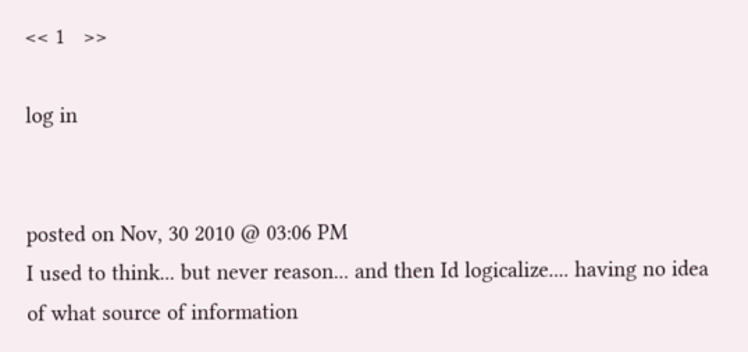<< 1   >>

log in


posted on Nov, 30 2010 @ 03:06 PM
I used to think... but never reason... and then Id logicalize.... having no idea of what source of information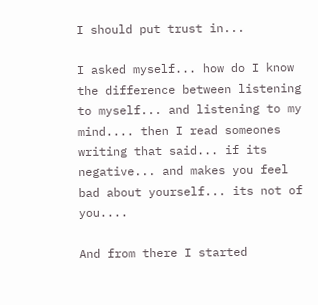I should put trust in...

I asked myself... how do I know the difference between listening to myself... and listening to my mind.... then I read someones writing that said... if its negative... and makes you feel bad about yourself... its not of you....

And from there I started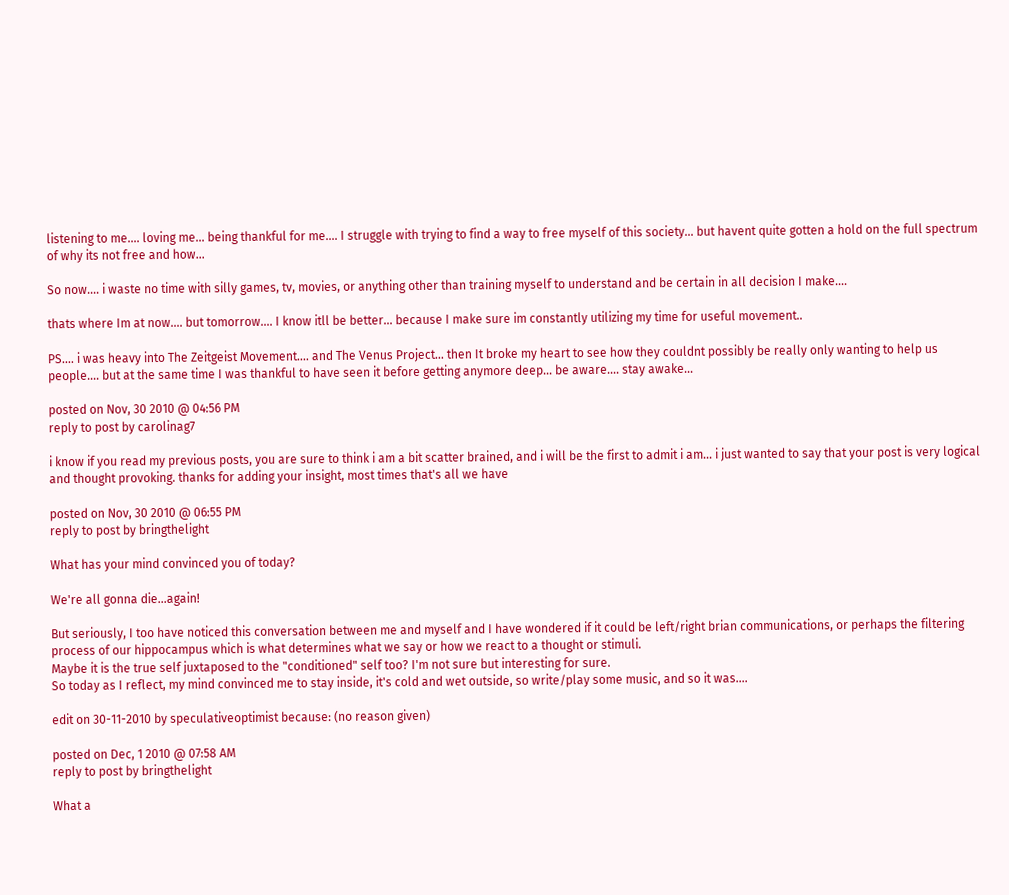listening to me.... loving me... being thankful for me.... I struggle with trying to find a way to free myself of this society... but havent quite gotten a hold on the full spectrum of why its not free and how...

So now.... i waste no time with silly games, tv, movies, or anything other than training myself to understand and be certain in all decision I make....

thats where Im at now.... but tomorrow.... I know itll be better... because I make sure im constantly utilizing my time for useful movement..

PS.... i was heavy into The Zeitgeist Movement.... and The Venus Project... then It broke my heart to see how they couldnt possibly be really only wanting to help us people.... but at the same time I was thankful to have seen it before getting anymore deep... be aware.... stay awake...

posted on Nov, 30 2010 @ 04:56 PM
reply to post by carolinag7

i know if you read my previous posts, you are sure to think i am a bit scatter brained, and i will be the first to admit i am... i just wanted to say that your post is very logical and thought provoking. thanks for adding your insight, most times that's all we have

posted on Nov, 30 2010 @ 06:55 PM
reply to post by bringthelight

What has your mind convinced you of today?

We're all gonna die...again!

But seriously, I too have noticed this conversation between me and myself and I have wondered if it could be left/right brian communications, or perhaps the filtering process of our hippocampus which is what determines what we say or how we react to a thought or stimuli.
Maybe it is the true self juxtaposed to the "conditioned" self too? I'm not sure but interesting for sure.
So today as I reflect, my mind convinced me to stay inside, it's cold and wet outside, so write/play some music, and so it was....

edit on 30-11-2010 by speculativeoptimist because: (no reason given)

posted on Dec, 1 2010 @ 07:58 AM
reply to post by bringthelight

What a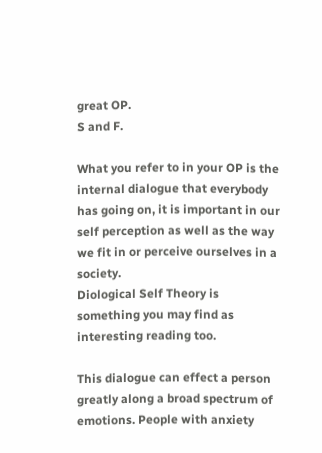great OP.
S and F.

What you refer to in your OP is the internal dialogue that everybody has going on, it is important in our self perception as well as the way we fit in or perceive ourselves in a society.
Diological Self Theory is something you may find as interesting reading too.

This dialogue can effect a person greatly along a broad spectrum of emotions. People with anxiety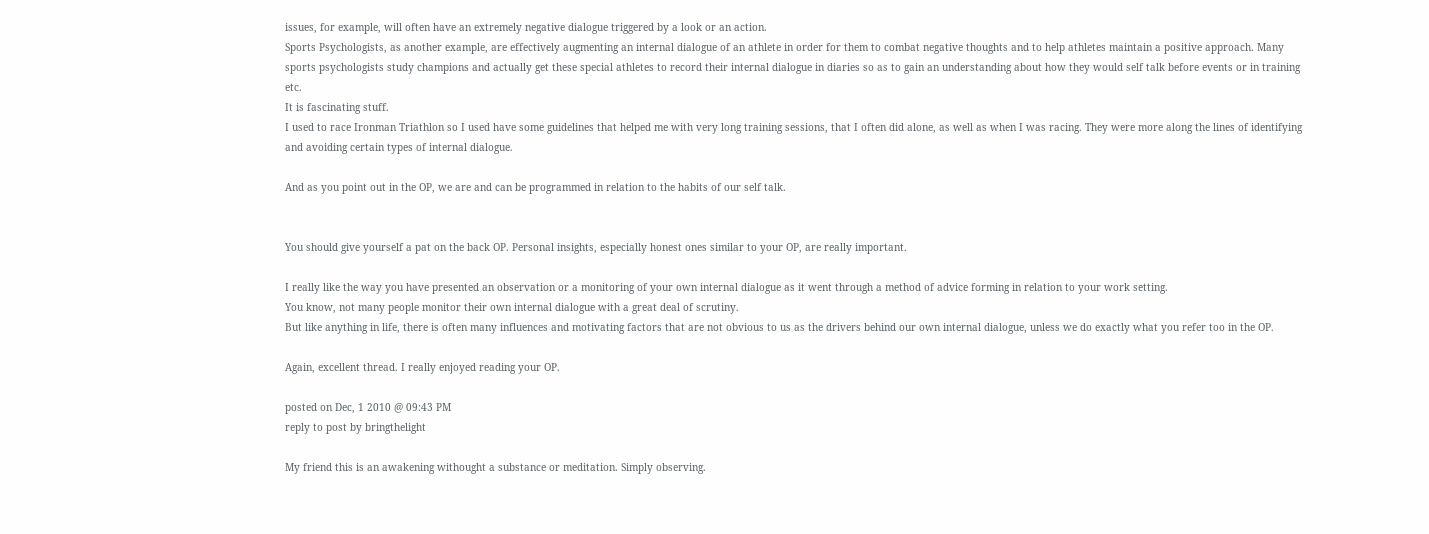issues, for example, will often have an extremely negative dialogue triggered by a look or an action.
Sports Psychologists, as another example, are effectively augmenting an internal dialogue of an athlete in order for them to combat negative thoughts and to help athletes maintain a positive approach. Many sports psychologists study champions and actually get these special athletes to record their internal dialogue in diaries so as to gain an understanding about how they would self talk before events or in training etc.
It is fascinating stuff.
I used to race Ironman Triathlon so I used have some guidelines that helped me with very long training sessions, that I often did alone, as well as when I was racing. They were more along the lines of identifying and avoiding certain types of internal dialogue.

And as you point out in the OP, we are and can be programmed in relation to the habits of our self talk.


You should give yourself a pat on the back OP. Personal insights, especially honest ones similar to your OP, are really important.

I really like the way you have presented an observation or a monitoring of your own internal dialogue as it went through a method of advice forming in relation to your work setting.
You know, not many people monitor their own internal dialogue with a great deal of scrutiny.
But like anything in life, there is often many influences and motivating factors that are not obvious to us as the drivers behind our own internal dialogue, unless we do exactly what you refer too in the OP.

Again, excellent thread. I really enjoyed reading your OP.

posted on Dec, 1 2010 @ 09:43 PM
reply to post by bringthelight

My friend this is an awakening withought a substance or meditation. Simply observing.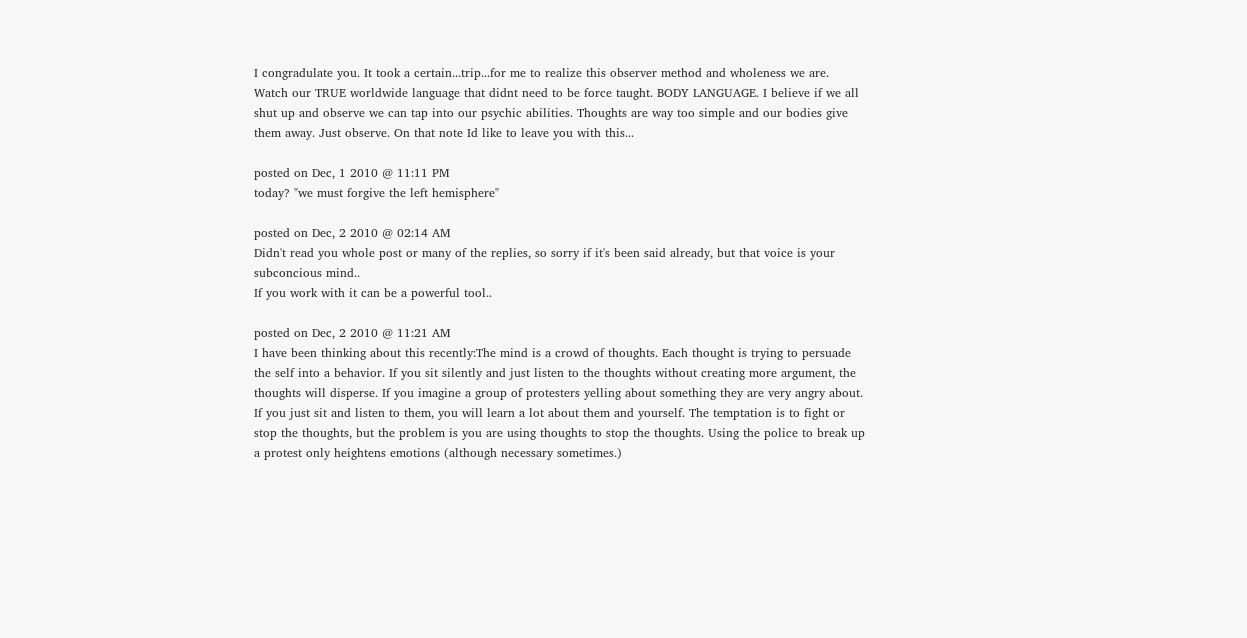I congradulate you. It took a certain...trip...for me to realize this observer method and wholeness we are. Watch our TRUE worldwide language that didnt need to be force taught. BODY LANGUAGE. I believe if we all shut up and observe we can tap into our psychic abilities. Thoughts are way too simple and our bodies give them away. Just observe. On that note Id like to leave you with this...

posted on Dec, 1 2010 @ 11:11 PM
today? "we must forgive the left hemisphere"

posted on Dec, 2 2010 @ 02:14 AM
Didn't read you whole post or many of the replies, so sorry if it's been said already, but that voice is your subconcious mind..
If you work with it can be a powerful tool..

posted on Dec, 2 2010 @ 11:21 AM
I have been thinking about this recently:The mind is a crowd of thoughts. Each thought is trying to persuade the self into a behavior. If you sit silently and just listen to the thoughts without creating more argument, the thoughts will disperse. If you imagine a group of protesters yelling about something they are very angry about. If you just sit and listen to them, you will learn a lot about them and yourself. The temptation is to fight or stop the thoughts, but the problem is you are using thoughts to stop the thoughts. Using the police to break up a protest only heightens emotions (although necessary sometimes.)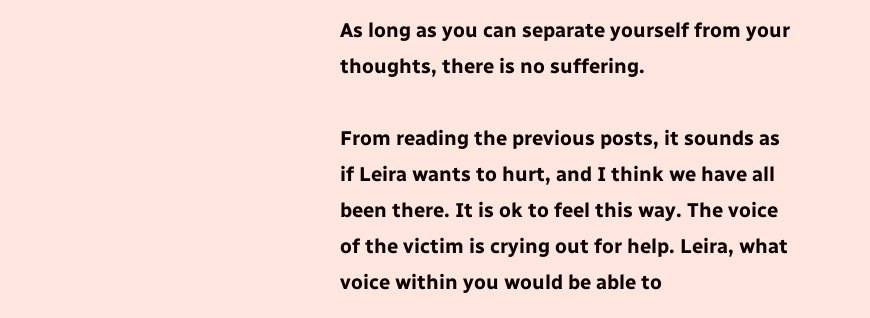As long as you can separate yourself from your thoughts, there is no suffering.

From reading the previous posts, it sounds as if Leira wants to hurt, and I think we have all been there. It is ok to feel this way. The voice of the victim is crying out for help. Leira, what voice within you would be able to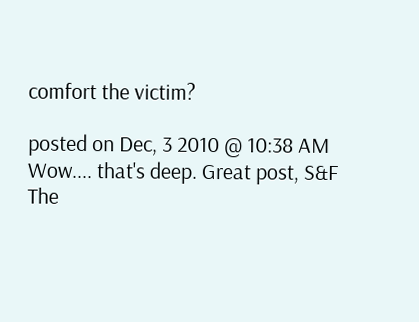comfort the victim?

posted on Dec, 3 2010 @ 10:38 AM
Wow.... that's deep. Great post, S&F
The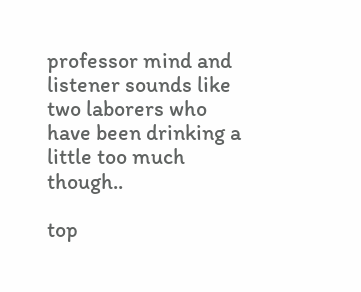professor mind and listener sounds like two laborers who have been drinking a little too much though..

top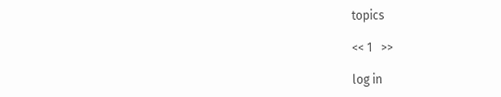topics

<< 1   >>

log in